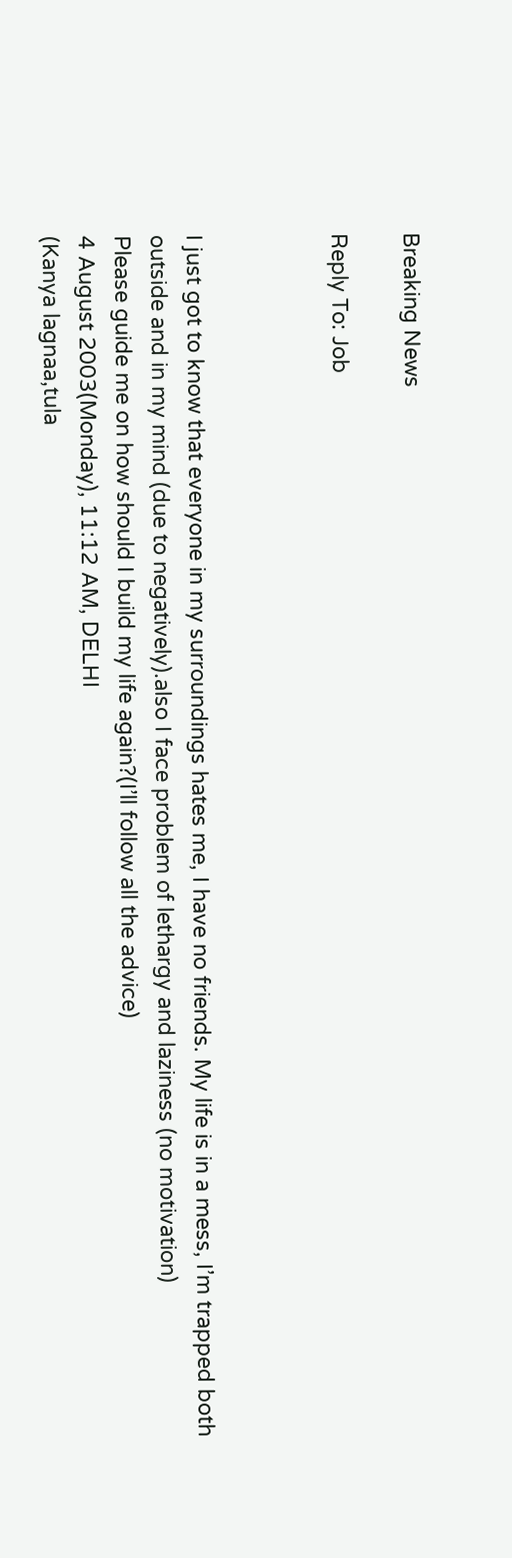Breaking News

Reply To: Job



I just got to know that everyone in my surroundings hates me, I have no friends. My life is in a mess, I’m trapped both outside and in my mind (due to negatively).also I face problem of lethargy and laziness (no motivation)
Please guide me on how should I build my life again?(I’ll follow all the advice)
4 August 2003(Monday), 11:12 AM, DELHI
(Kanya lagnaa,tula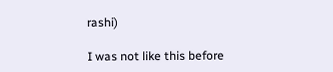rashi)

I was not like this before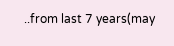..from last 7 years(may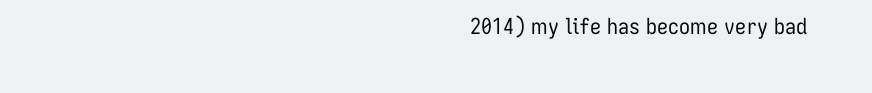2014) my life has become very bad